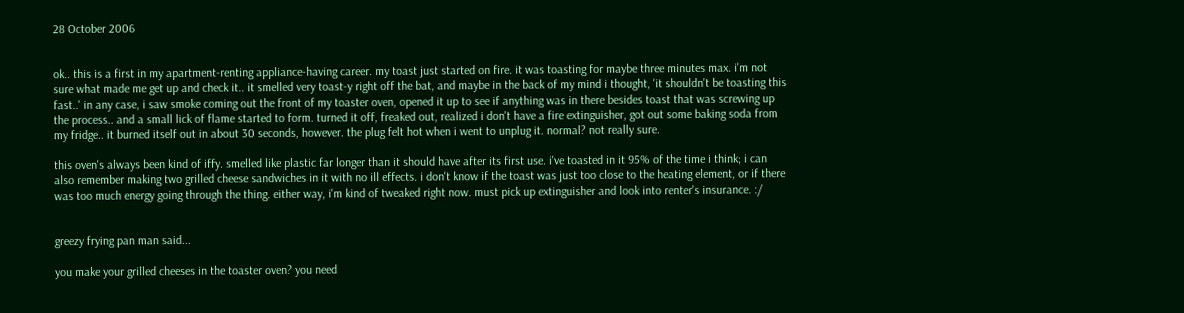28 October 2006


ok.. this is a first in my apartment-renting appliance-having career. my toast just started on fire. it was toasting for maybe three minutes max. i'm not sure what made me get up and check it.. it smelled very toast-y right off the bat, and maybe in the back of my mind i thought, 'it shouldn't be toasting this fast..' in any case, i saw smoke coming out the front of my toaster oven, opened it up to see if anything was in there besides toast that was screwing up the process.. and a small lick of flame started to form. turned it off, freaked out, realized i don't have a fire extinguisher, got out some baking soda from my fridge.. it burned itself out in about 30 seconds, however. the plug felt hot when i went to unplug it. normal? not really sure.

this oven's always been kind of iffy. smelled like plastic far longer than it should have after its first use. i've toasted in it 95% of the time i think; i can also remember making two grilled cheese sandwiches in it with no ill effects. i don't know if the toast was just too close to the heating element, or if there was too much energy going through the thing. either way, i'm kind of tweaked right now. must pick up extinguisher and look into renter's insurance. :/


greezy frying pan man said...

you make your grilled cheeses in the toaster oven? you need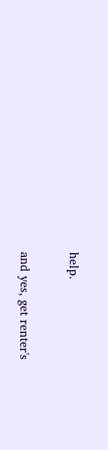help.

and yes, get renter's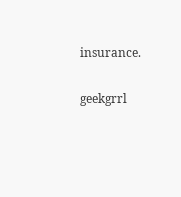insurance.

geekgrrl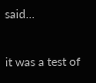said...

it was a test of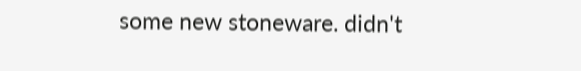some new stoneware. didn't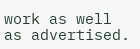work as well as advertised.